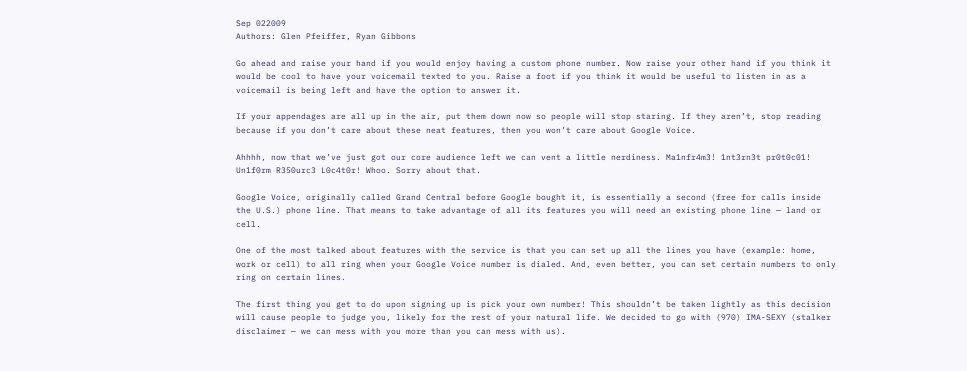Sep 022009
Authors: Glen Pfeiffer, Ryan Gibbons

Go ahead and raise your hand if you would enjoy having a custom phone number. Now raise your other hand if you think it would be cool to have your voicemail texted to you. Raise a foot if you think it would be useful to listen in as a voicemail is being left and have the option to answer it.

If your appendages are all up in the air, put them down now so people will stop staring. If they aren’t, stop reading because if you don’t care about these neat features, then you won’t care about Google Voice.

Ahhhh, now that we’ve just got our core audience left we can vent a little nerdiness. Ma1nfr4m3! 1nt3rn3t pr0t0c01! Un1f0rm R350urc3 L0c4t0r! Whoo. Sorry about that.

Google Voice, originally called Grand Central before Google bought it, is essentially a second (free for calls inside the U.S.) phone line. That means to take advantage of all its features you will need an existing phone line — land or cell.

One of the most talked about features with the service is that you can set up all the lines you have (example: home, work or cell) to all ring when your Google Voice number is dialed. And, even better, you can set certain numbers to only ring on certain lines.

The first thing you get to do upon signing up is pick your own number! This shouldn’t be taken lightly as this decision will cause people to judge you, likely for the rest of your natural life. We decided to go with (970) IMA-SEXY (stalker disclaimer — we can mess with you more than you can mess with us).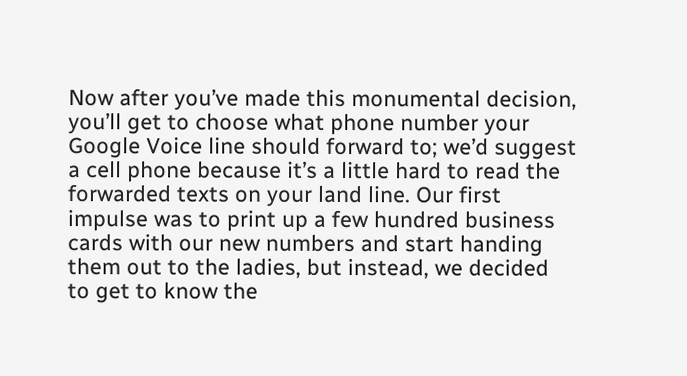Now after you’ve made this monumental decision, you’ll get to choose what phone number your Google Voice line should forward to; we’d suggest a cell phone because it’s a little hard to read the forwarded texts on your land line. Our first impulse was to print up a few hundred business cards with our new numbers and start handing them out to the ladies, but instead, we decided to get to know the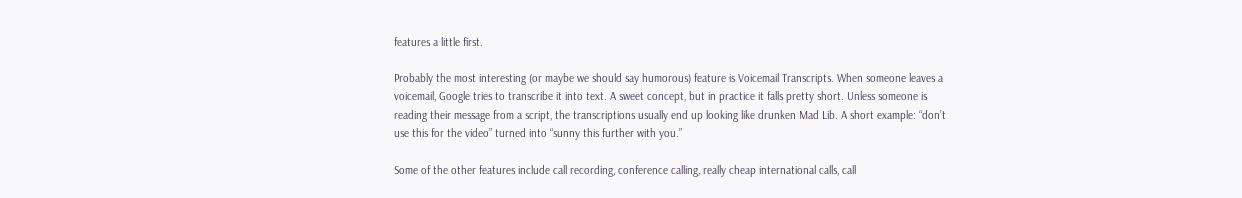features a little first.

Probably the most interesting (or maybe we should say humorous) feature is Voicemail Transcripts. When someone leaves a voicemail, Google tries to transcribe it into text. A sweet concept, but in practice it falls pretty short. Unless someone is reading their message from a script, the transcriptions usually end up looking like drunken Mad Lib. A short example: “don’t use this for the video” turned into “sunny this further with you.”

Some of the other features include call recording, conference calling, really cheap international calls, call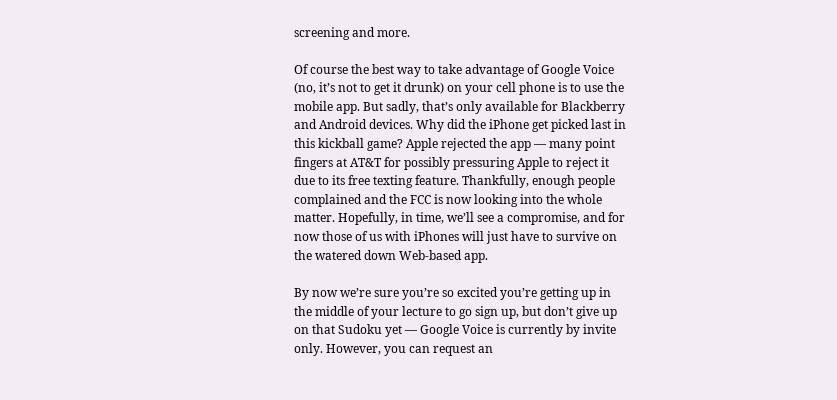screening and more.

Of course the best way to take advantage of Google Voice (no, it’s not to get it drunk) on your cell phone is to use the mobile app. But sadly, that’s only available for Blackberry and Android devices. Why did the iPhone get picked last in this kickball game? Apple rejected the app — many point fingers at AT&T for possibly pressuring Apple to reject it due to its free texting feature. Thankfully, enough people complained and the FCC is now looking into the whole matter. Hopefully, in time, we’ll see a compromise, and for now those of us with iPhones will just have to survive on the watered down Web-based app.

By now we’re sure you’re so excited you’re getting up in the middle of your lecture to go sign up, but don’t give up on that Sudoku yet — Google Voice is currently by invite only. However, you can request an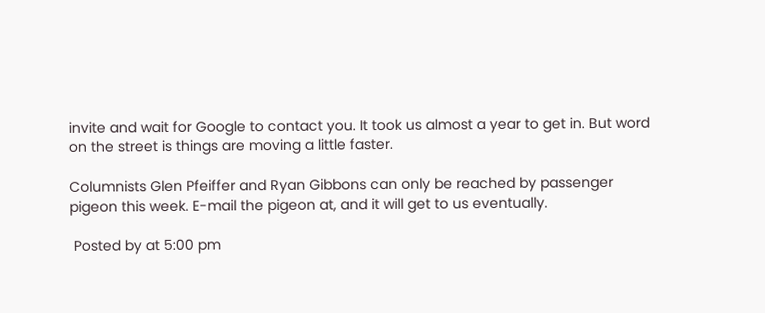invite and wait for Google to contact you. It took us almost a year to get in. But word on the street is things are moving a little faster.

Columnists Glen Pfeiffer and Ryan Gibbons can only be reached by passenger pigeon this week. E-mail the pigeon at, and it will get to us eventually.

 Posted by at 5:00 pm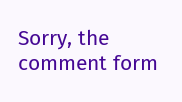Sorry, the comment form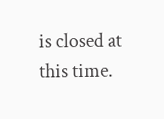is closed at this time.